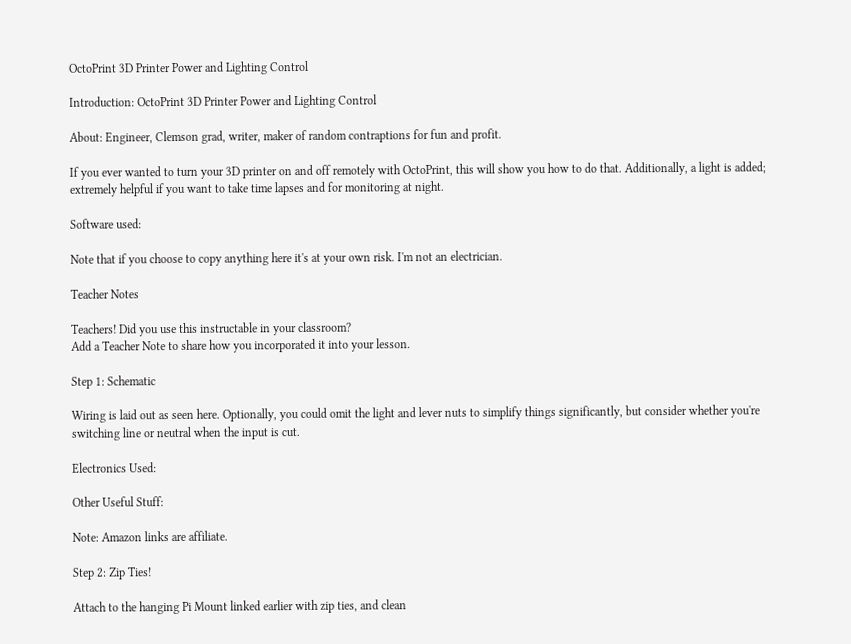OctoPrint 3D Printer Power and Lighting Control

Introduction: OctoPrint 3D Printer Power and Lighting Control

About: Engineer, Clemson grad, writer, maker of random contraptions for fun and profit.

If you ever wanted to turn your 3D printer on and off remotely with OctoPrint, this will show you how to do that. Additionally, a light is added; extremely helpful if you want to take time lapses and for monitoring at night.

Software used:

Note that if you choose to copy anything here it's at your own risk. I'm not an electrician.

Teacher Notes

Teachers! Did you use this instructable in your classroom?
Add a Teacher Note to share how you incorporated it into your lesson.

Step 1: Schematic

Wiring is laid out as seen here. Optionally, you could omit the light and lever nuts to simplify things significantly, but consider whether you're switching line or neutral when the input is cut.

Electronics Used:

Other Useful Stuff:

Note: Amazon links are affiliate.

Step 2: Zip Ties!

Attach to the hanging Pi Mount linked earlier with zip ties, and clean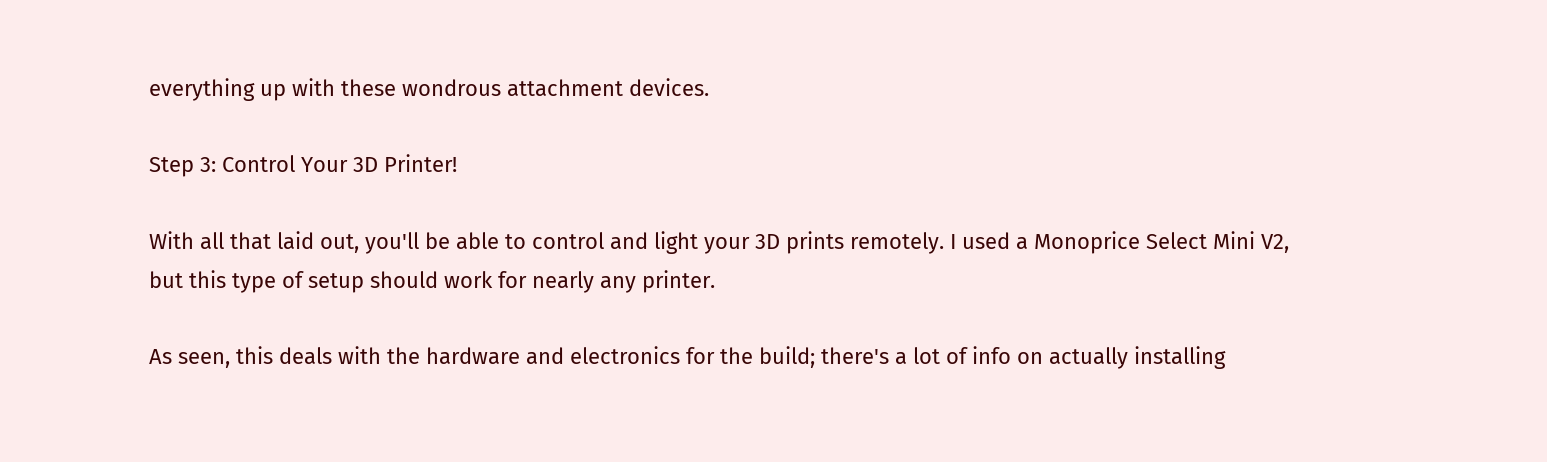everything up with these wondrous attachment devices.

Step 3: Control Your 3D Printer!

With all that laid out, you'll be able to control and light your 3D prints remotely. I used a Monoprice Select Mini V2, but this type of setup should work for nearly any printer.

As seen, this deals with the hardware and electronics for the build; there's a lot of info on actually installing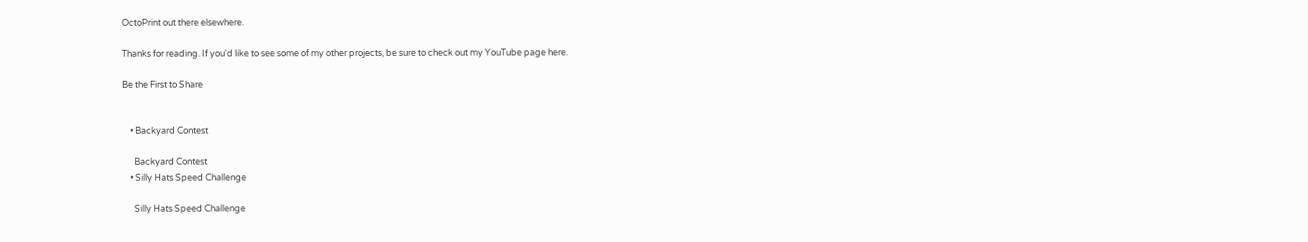OctoPrint out there elsewhere.

Thanks for reading. If you'd like to see some of my other projects, be sure to check out my YouTube page here.

Be the First to Share


    • Backyard Contest

      Backyard Contest
    • Silly Hats Speed Challenge

      Silly Hats Speed Challenge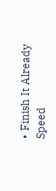• Finish It Already Speed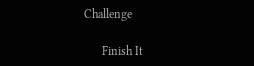Challenge

      Finish It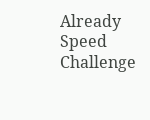Already Speed Challenge